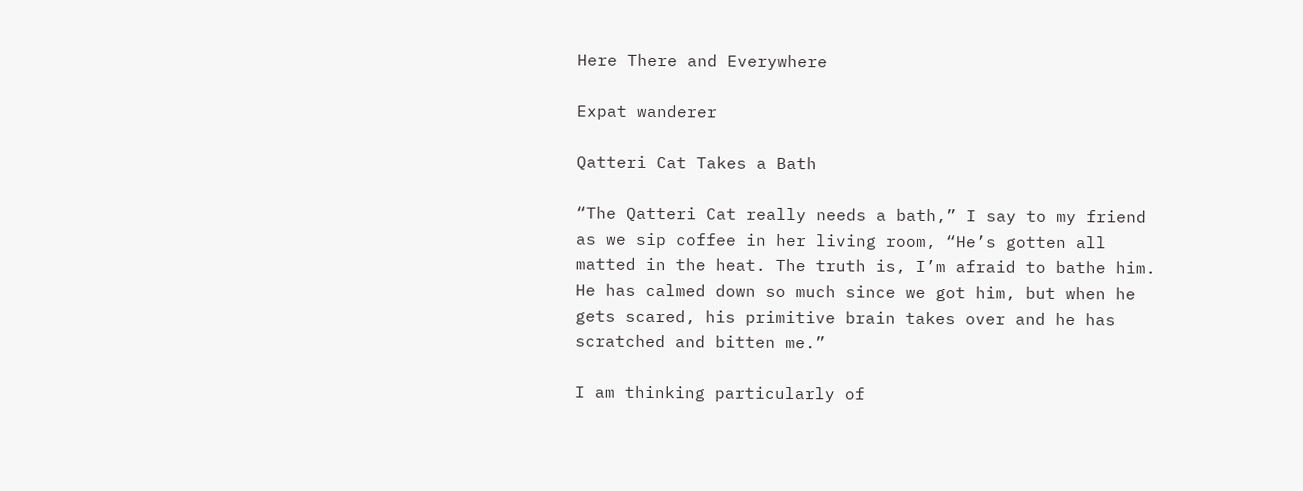Here There and Everywhere

Expat wanderer

Qatteri Cat Takes a Bath

“The Qatteri Cat really needs a bath,” I say to my friend as we sip coffee in her living room, “He’s gotten all matted in the heat. The truth is, I’m afraid to bathe him. He has calmed down so much since we got him, but when he gets scared, his primitive brain takes over and he has scratched and bitten me.”

I am thinking particularly of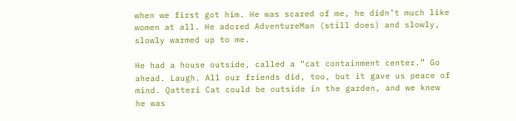when we first got him. He was scared of me, he didn’t much like women at all. He adored AdventureMan (still does) and slowly, slowly warmed up to me.

He had a house outside, called a “cat containment center.” Go ahead. Laugh. All our friends did, too, but it gave us peace of mind. Qatteri Cat could be outside in the garden, and we knew he was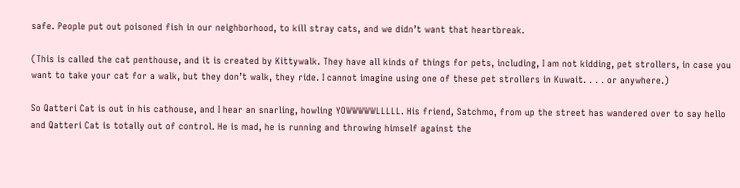safe. People put out poisoned fish in our neighborhood, to kill stray cats, and we didn’t want that heartbreak.

(This is called the cat penthouse, and it is created by Kittywalk. They have all kinds of things for pets, including, I am not kidding, pet strollers, in case you want to take your cat for a walk, but they don’t walk, they ride. I cannot imagine using one of these pet strollers in Kuwait. . . . or anywhere.)

So Qatteri Cat is out in his cathouse, and I hear an snarling, howling YOWWWWWLLLLL. His friend, Satchmo, from up the street has wandered over to say hello and Qatteri Cat is totally out of control. He is mad, he is running and throwing himself against the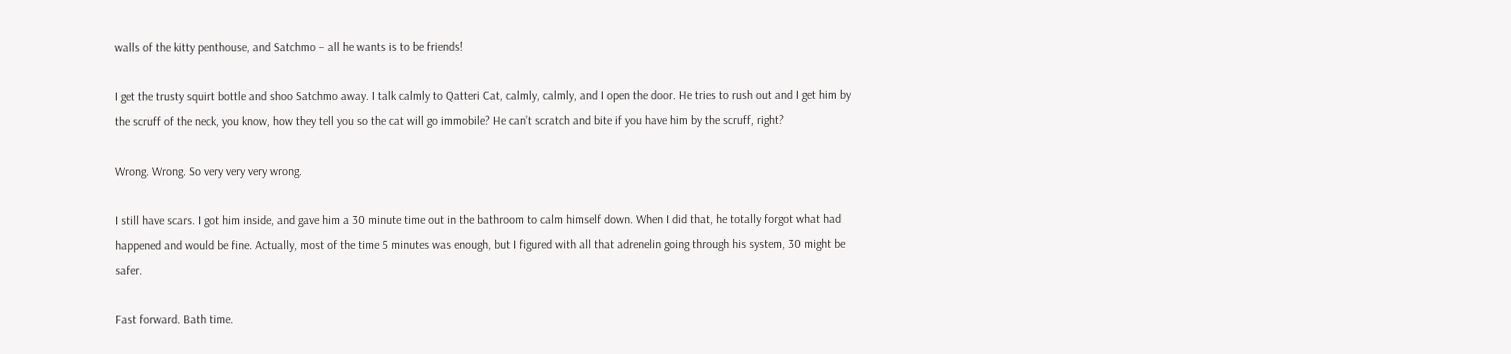walls of the kitty penthouse, and Satchmo – all he wants is to be friends!

I get the trusty squirt bottle and shoo Satchmo away. I talk calmly to Qatteri Cat, calmly, calmly, and I open the door. He tries to rush out and I get him by the scruff of the neck, you know, how they tell you so the cat will go immobile? He can’t scratch and bite if you have him by the scruff, right?

Wrong. Wrong. So very very very wrong.

I still have scars. I got him inside, and gave him a 30 minute time out in the bathroom to calm himself down. When I did that, he totally forgot what had happened and would be fine. Actually, most of the time 5 minutes was enough, but I figured with all that adrenelin going through his system, 30 might be safer.

Fast forward. Bath time.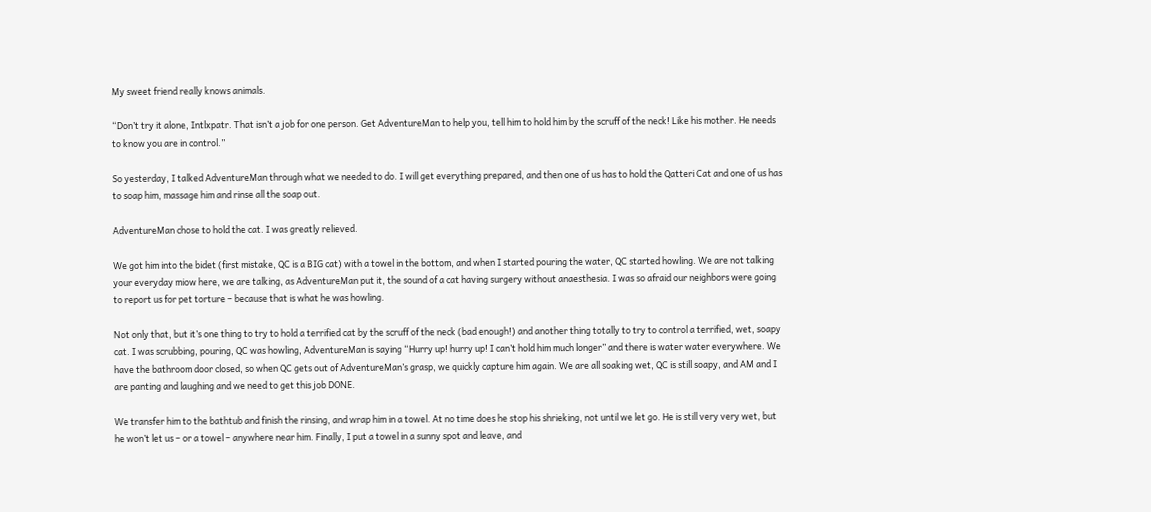My sweet friend really knows animals.

“Don’t try it alone, Intlxpatr. That isn’t a job for one person. Get AdventureMan to help you, tell him to hold him by the scruff of the neck! Like his mother. He needs to know you are in control.”

So yesterday, I talked AdventureMan through what we needed to do. I will get everything prepared, and then one of us has to hold the Qatteri Cat and one of us has to soap him, massage him and rinse all the soap out.

AdventureMan chose to hold the cat. I was greatly relieved.

We got him into the bidet (first mistake, QC is a BIG cat) with a towel in the bottom, and when I started pouring the water, QC started howling. We are not talking your everyday miow here, we are talking, as AdventureMan put it, the sound of a cat having surgery without anaesthesia. I was so afraid our neighbors were going to report us for pet torture – because that is what he was howling.

Not only that, but it’s one thing to try to hold a terrified cat by the scruff of the neck (bad enough!) and another thing totally to try to control a terrified, wet, soapy cat. I was scrubbing, pouring, QC was howling, AdventureMan is saying “Hurry up! hurry up! I can’t hold him much longer” and there is water water everywhere. We have the bathroom door closed, so when QC gets out of AdventureMan’s grasp, we quickly capture him again. We are all soaking wet, QC is still soapy, and AM and I are panting and laughing and we need to get this job DONE.

We transfer him to the bathtub and finish the rinsing, and wrap him in a towel. At no time does he stop his shrieking, not until we let go. He is still very very wet, but he won’t let us – or a towel – anywhere near him. Finally, I put a towel in a sunny spot and leave, and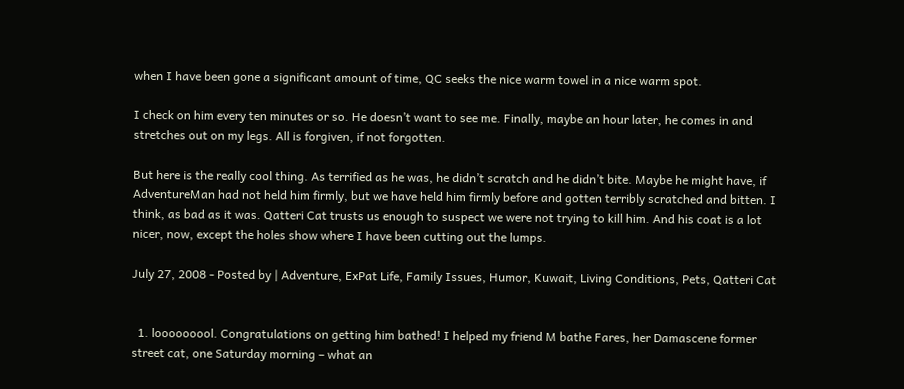when I have been gone a significant amount of time, QC seeks the nice warm towel in a nice warm spot.

I check on him every ten minutes or so. He doesn’t want to see me. Finally, maybe an hour later, he comes in and stretches out on my legs. All is forgiven, if not forgotten.

But here is the really cool thing. As terrified as he was, he didn’t scratch and he didn’t bite. Maybe he might have, if AdventureMan had not held him firmly, but we have held him firmly before and gotten terribly scratched and bitten. I think, as bad as it was. Qatteri Cat trusts us enough to suspect we were not trying to kill him. And his coat is a lot nicer, now, except the holes show where I have been cutting out the lumps.

July 27, 2008 - Posted by | Adventure, ExPat Life, Family Issues, Humor, Kuwait, Living Conditions, Pets, Qatteri Cat


  1. looooooool. Congratulations on getting him bathed! I helped my friend M bathe Fares, her Damascene former street cat, one Saturday morning – what an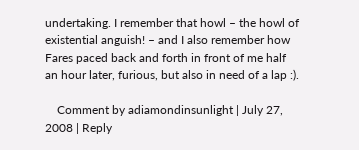undertaking. I remember that howl – the howl of existential anguish! – and I also remember how Fares paced back and forth in front of me half an hour later, furious, but also in need of a lap :).

    Comment by adiamondinsunlight | July 27, 2008 | Reply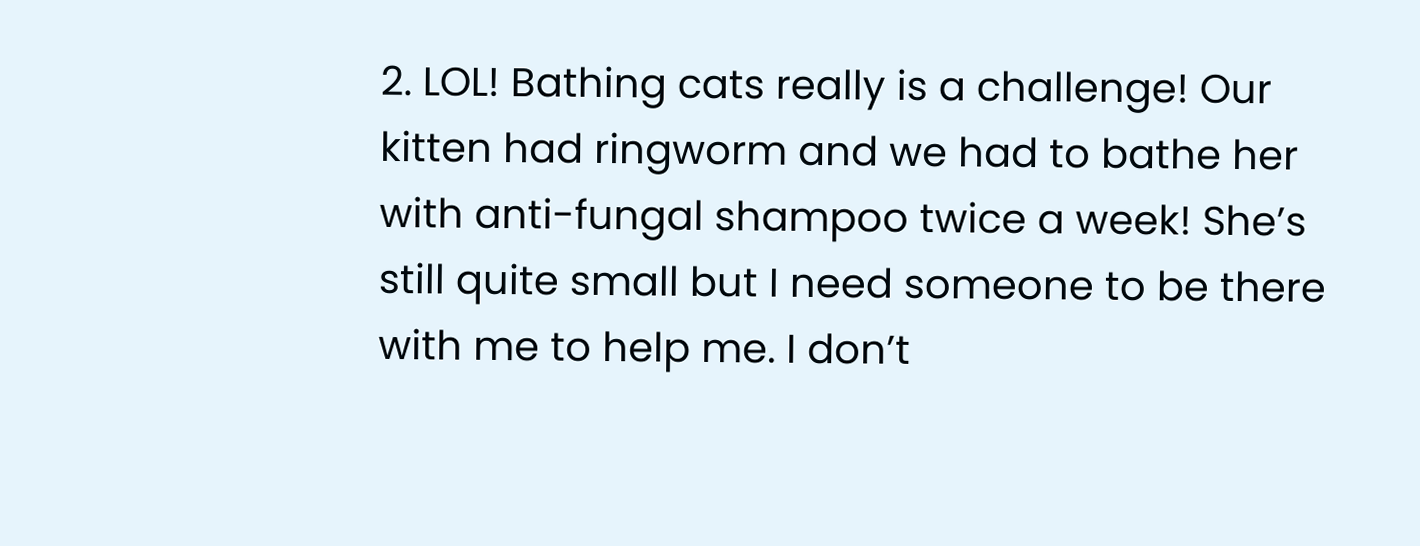2. LOL! Bathing cats really is a challenge! Our kitten had ringworm and we had to bathe her with anti-fungal shampoo twice a week! She’s still quite small but I need someone to be there with me to help me. I don’t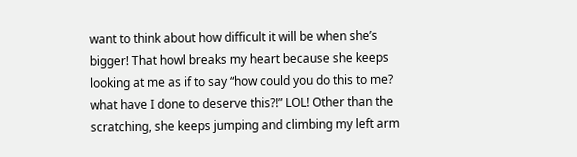want to think about how difficult it will be when she’s bigger! That howl breaks my heart because she keeps looking at me as if to say “how could you do this to me? what have I done to deserve this?!” LOL! Other than the scratching, she keeps jumping and climbing my left arm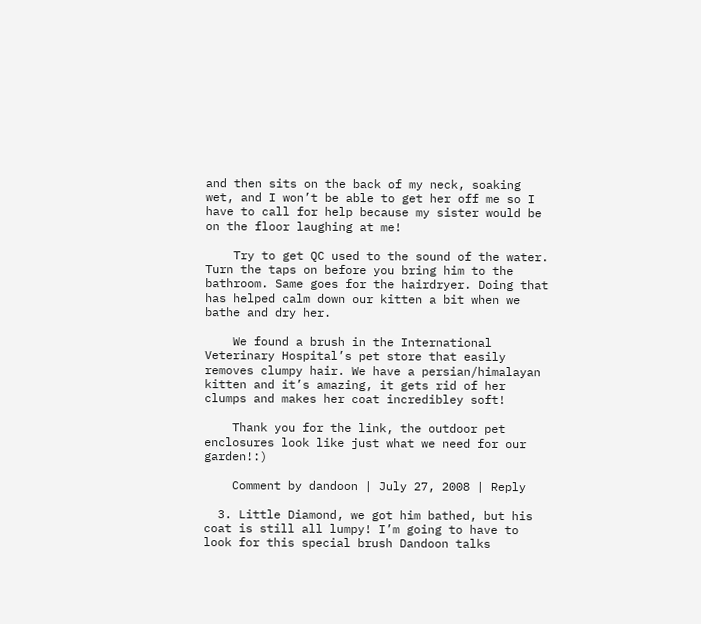and then sits on the back of my neck, soaking wet, and I won’t be able to get her off me so I have to call for help because my sister would be on the floor laughing at me!

    Try to get QC used to the sound of the water. Turn the taps on before you bring him to the bathroom. Same goes for the hairdryer. Doing that has helped calm down our kitten a bit when we bathe and dry her.

    We found a brush in the International Veterinary Hospital’s pet store that easily removes clumpy hair. We have a persian/himalayan kitten and it’s amazing, it gets rid of her clumps and makes her coat incredibley soft!

    Thank you for the link, the outdoor pet enclosures look like just what we need for our garden!:)

    Comment by dandoon | July 27, 2008 | Reply

  3. Little Diamond, we got him bathed, but his coat is still all lumpy! I’m going to have to look for this special brush Dandoon talks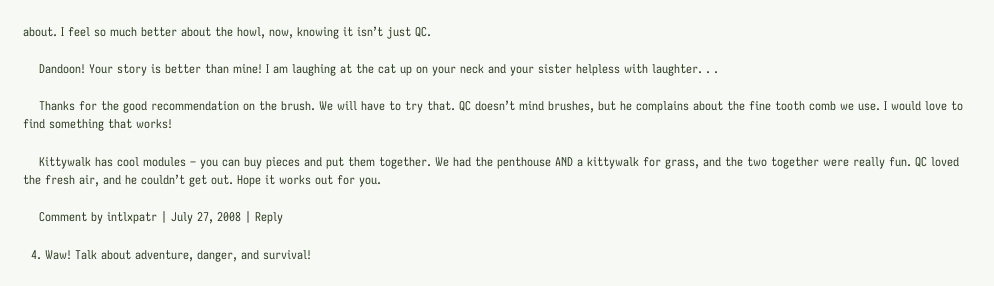about. I feel so much better about the howl, now, knowing it isn’t just QC.

    Dandoon! Your story is better than mine! I am laughing at the cat up on your neck and your sister helpless with laughter. . .

    Thanks for the good recommendation on the brush. We will have to try that. QC doesn’t mind brushes, but he complains about the fine tooth comb we use. I would love to find something that works!

    Kittywalk has cool modules – you can buy pieces and put them together. We had the penthouse AND a kittywalk for grass, and the two together were really fun. QC loved the fresh air, and he couldn’t get out. Hope it works out for you.

    Comment by intlxpatr | July 27, 2008 | Reply

  4. Waw! Talk about adventure, danger, and survival!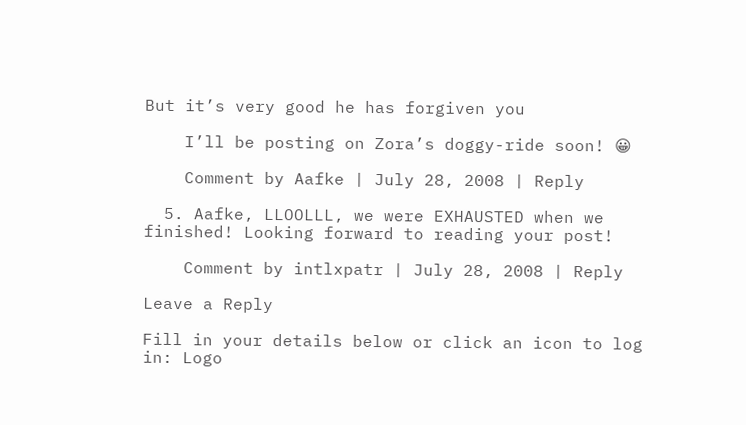But it’s very good he has forgiven you

    I’ll be posting on Zora’s doggy-ride soon! 😀

    Comment by Aafke | July 28, 2008 | Reply

  5. Aafke, LLOOLLL, we were EXHAUSTED when we finished! Looking forward to reading your post!

    Comment by intlxpatr | July 28, 2008 | Reply

Leave a Reply

Fill in your details below or click an icon to log in: Logo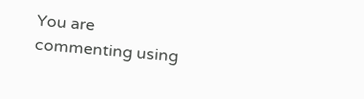You are commenting using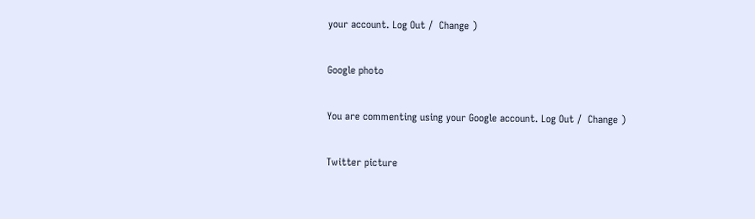your account. Log Out /  Change )

Google photo

You are commenting using your Google account. Log Out /  Change )

Twitter picture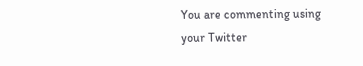You are commenting using your Twitter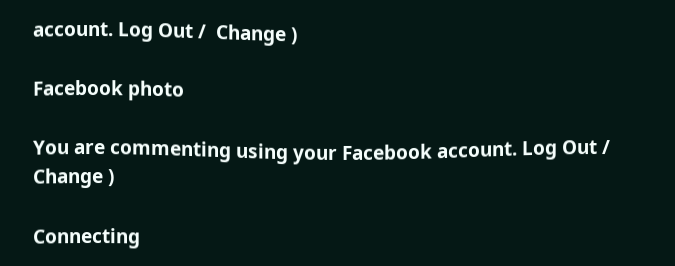account. Log Out /  Change )

Facebook photo

You are commenting using your Facebook account. Log Out /  Change )

Connecting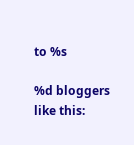to %s

%d bloggers like this: